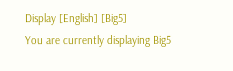Display [English] [Big5]
You are currently displaying Big5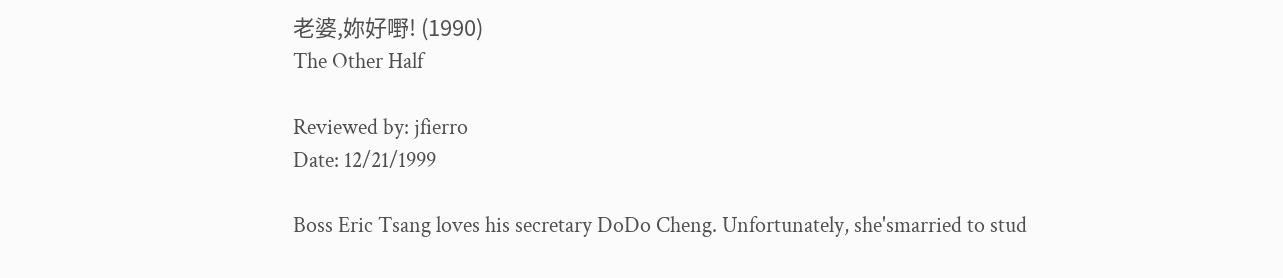老婆,妳好嘢! (1990)
The Other Half

Reviewed by: jfierro
Date: 12/21/1999

Boss Eric Tsang loves his secretary DoDo Cheng. Unfortunately, she'smarried to stud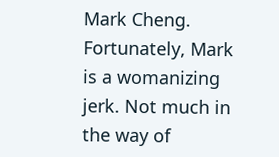Mark Cheng. Fortunately, Mark is a womanizing jerk. Not much in the way of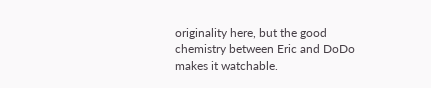originality here, but the good chemistry between Eric and DoDo makes it watchable.